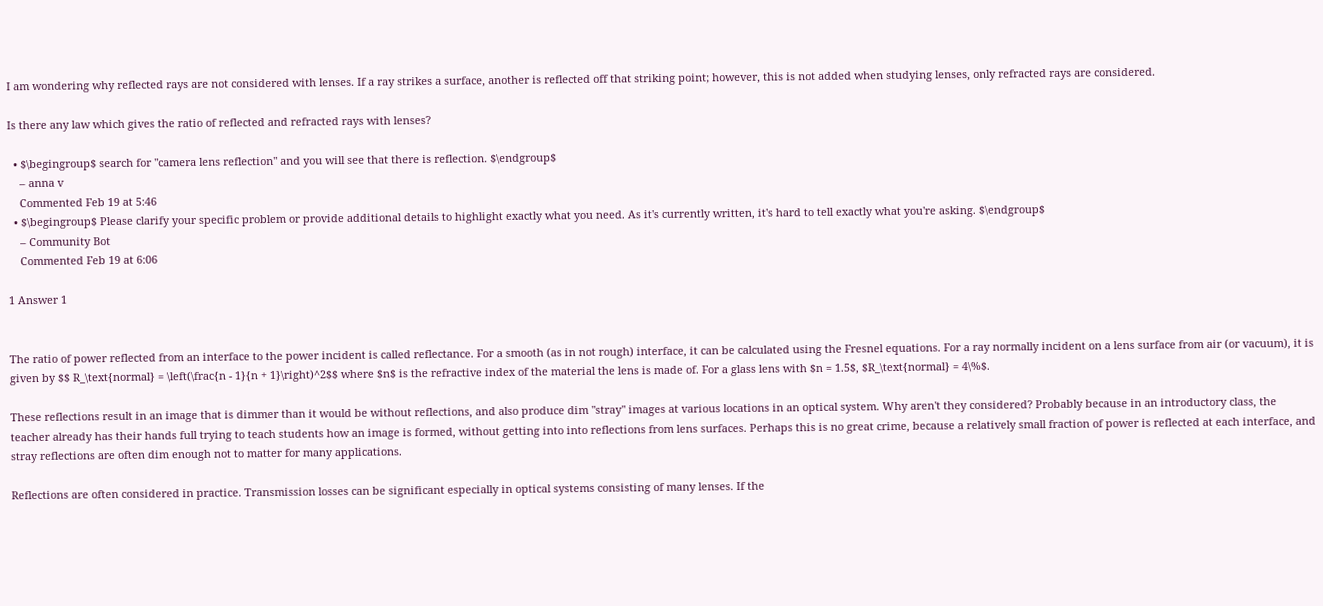I am wondering why reflected rays are not considered with lenses. If a ray strikes a surface, another is reflected off that striking point; however, this is not added when studying lenses, only refracted rays are considered.

Is there any law which gives the ratio of reflected and refracted rays with lenses?

  • $\begingroup$ search for "camera lens reflection" and you will see that there is reflection. $\endgroup$
    – anna v
    Commented Feb 19 at 5:46
  • $\begingroup$ Please clarify your specific problem or provide additional details to highlight exactly what you need. As it's currently written, it's hard to tell exactly what you're asking. $\endgroup$
    – Community Bot
    Commented Feb 19 at 6:06

1 Answer 1


The ratio of power reflected from an interface to the power incident is called reflectance. For a smooth (as in not rough) interface, it can be calculated using the Fresnel equations. For a ray normally incident on a lens surface from air (or vacuum), it is given by $$ R_\text{normal} = \left(\frac{n - 1}{n + 1}\right)^2$$ where $n$ is the refractive index of the material the lens is made of. For a glass lens with $n = 1.5$, $R_\text{normal} = 4\%$.

These reflections result in an image that is dimmer than it would be without reflections, and also produce dim "stray" images at various locations in an optical system. Why aren't they considered? Probably because in an introductory class, the teacher already has their hands full trying to teach students how an image is formed, without getting into into reflections from lens surfaces. Perhaps this is no great crime, because a relatively small fraction of power is reflected at each interface, and stray reflections are often dim enough not to matter for many applications.

Reflections are often considered in practice. Transmission losses can be significant especially in optical systems consisting of many lenses. If the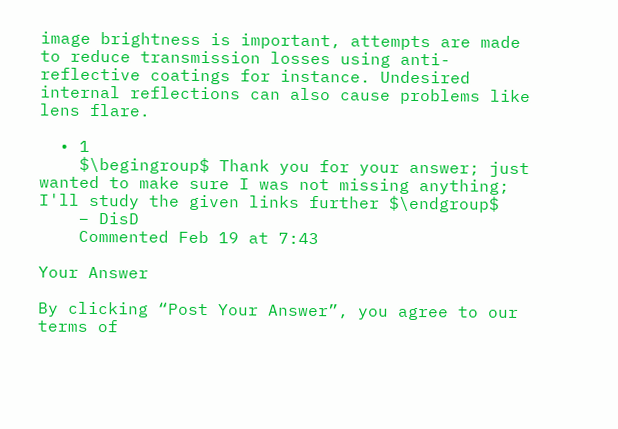image brightness is important, attempts are made to reduce transmission losses using anti-reflective coatings for instance. Undesired internal reflections can also cause problems like lens flare.

  • 1
    $\begingroup$ Thank you for your answer; just wanted to make sure I was not missing anything; I'll study the given links further $\endgroup$
    – DisD
    Commented Feb 19 at 7:43

Your Answer

By clicking “Post Your Answer”, you agree to our terms of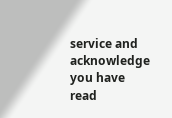service and acknowledge you have read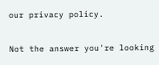our privacy policy.

Not the answer you're looking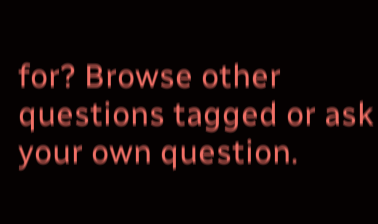for? Browse other questions tagged or ask your own question.